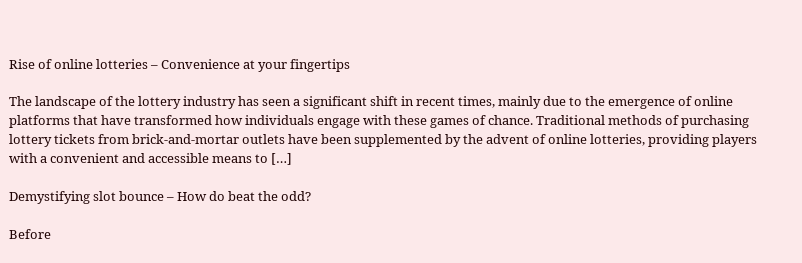Rise of online lotteries – Convenience at your fingertips

The landscape of the lottery industry has seen a significant shift in recent times, mainly due to the emergence of online platforms that have transformed how individuals engage with these games of chance. Traditional methods of purchasing lottery tickets from brick-and-mortar outlets have been supplemented by the advent of online lotteries, providing players with a convenient and accessible means to […]

Demystifying slot bounce – How do beat the odd?

Before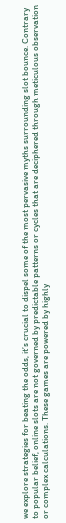we explore strategies for beating the odds, it’s crucial to dispel some of the most pervasive myths surrounding slot bounce. Contrary to popular belief, online slots are not governed by predictable patterns or cycles that are deciphered through meticulous observation or complex calculations. These games are powered by highly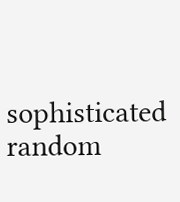sophisticated random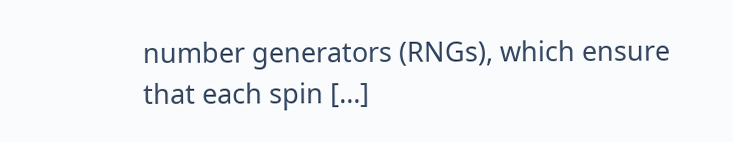number generators (RNGs), which ensure that each spin […]